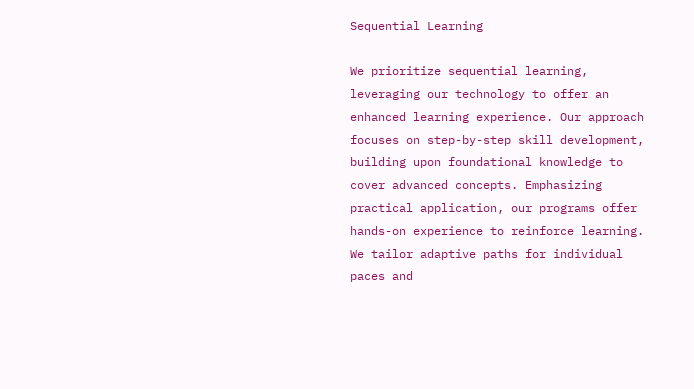Sequential Learning

We prioritize sequential learning, leveraging our technology to offer an enhanced learning experience. Our approach focuses on step-by-step skill development, building upon foundational knowledge to cover advanced concepts. Emphasizing practical application, our programs offer hands-on experience to reinforce learning. We tailor adaptive paths for individual paces and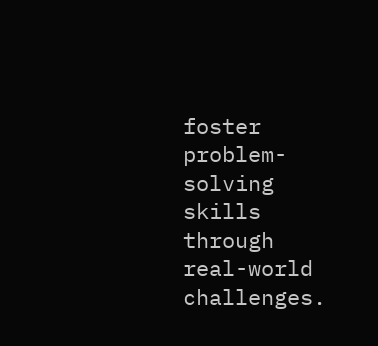foster problem-solving skills through real-world challenges.